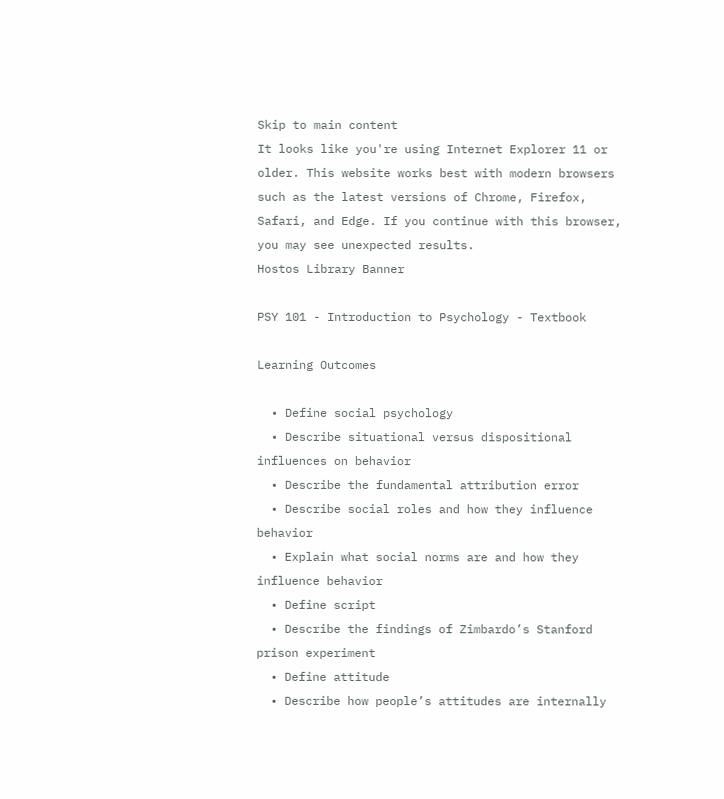Skip to main content
It looks like you're using Internet Explorer 11 or older. This website works best with modern browsers such as the latest versions of Chrome, Firefox, Safari, and Edge. If you continue with this browser, you may see unexpected results.
Hostos Library Banner

PSY 101 - Introduction to Psychology - Textbook

Learning Outcomes

  • Define social psychology
  • Describe situational versus dispositional influences on behavior
  • Describe the fundamental attribution error
  • Describe social roles and how they influence behavior
  • Explain what social norms are and how they influence behavior
  • Define script
  • Describe the findings of Zimbardo’s Stanford prison experiment
  • Define attitude
  • Describe how people’s attitudes are internally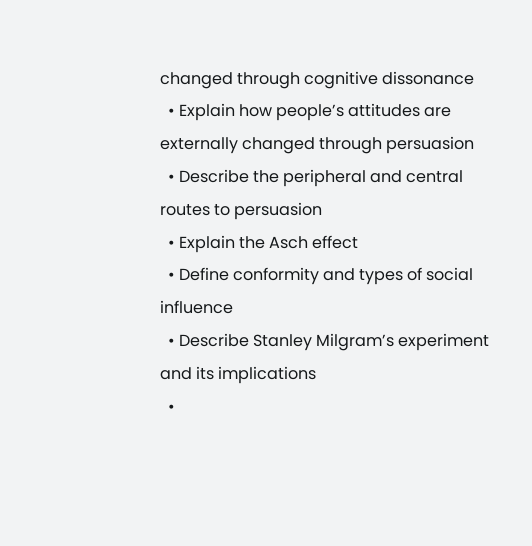changed through cognitive dissonance
  • Explain how people’s attitudes are externally changed through persuasion
  • Describe the peripheral and central routes to persuasion
  • Explain the Asch effect
  • Define conformity and types of social influence
  • Describe Stanley Milgram’s experiment and its implications
  •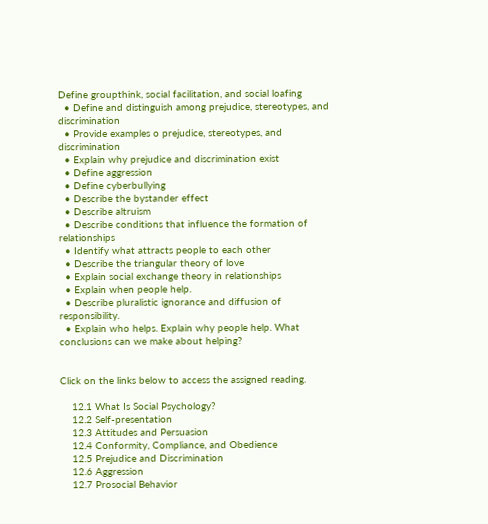Define groupthink, social facilitation, and social loafing
  • Define and distinguish among prejudice, stereotypes, and discrimination
  • Provide examples o prejudice, stereotypes, and discrimination
  • Explain why prejudice and discrimination exist
  • Define aggression
  • Define cyberbullying
  • Describe the bystander effect
  • Describe altruism
  • Describe conditions that influence the formation of relationships
  • Identify what attracts people to each other
  • Describe the triangular theory of love
  • Explain social exchange theory in relationships
  • Explain when people help.
  • Describe pluralistic ignorance and diffusion of responsibility.
  • Explain who helps. Explain why people help. What conclusions can we make about helping?


Click on the links below to access the assigned reading.

    12.1 What Is Social Psychology?
    12.2 Self-presentation
    12.3 Attitudes and Persuasion
    12.4 Conformity, Compliance, and Obedience
    12.5 Prejudice and Discrimination
    12.6 Aggression
    12.7 Prosocial Behavior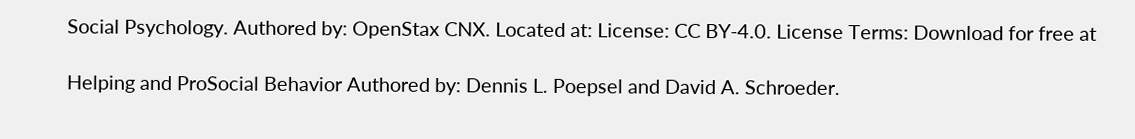Social Psychology. Authored by: OpenStax CNX. Located at: License: CC BY-4.0. License Terms: Download for free at

Helping and ProSocial Behavior Authored by: Dennis L. Poepsel and David A. Schroeder.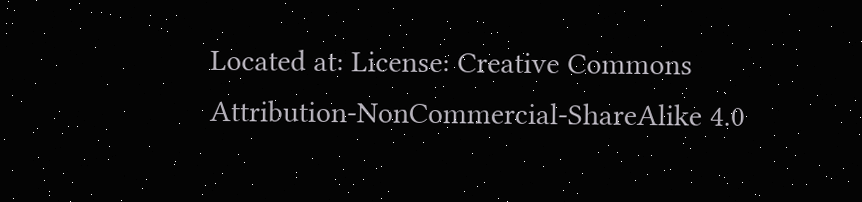Located at: License: Creative Commons Attribution-NonCommercial-ShareAlike 4.0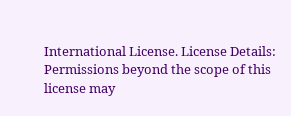International License. License Details: Permissions beyond the scope of this license may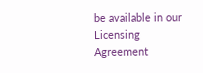be available in our Licensing Agreement